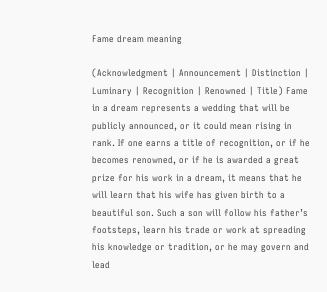Fame dream meaning

(Acknowledgment | Announcement | Distinction | Luminary | Recognition | Renowned | Title) Fame in a dream represents a wedding that will be publicly announced, or it could mean rising in rank. If one earns a title of recognition, or if he becomes renowned, or if he is awarded a great prize for his work in a dream, it means that he will learn that his wife has given birth to a beautiful son. Such a son will follow his father’s footsteps, learn his trade or work at spreading his knowledge or tradition, or he may govern and lead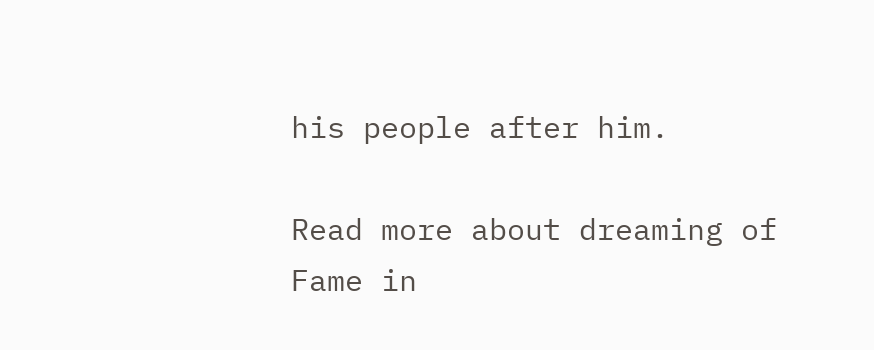his people after him.

Read more about dreaming of Fame in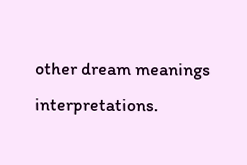other dream meanings interpretations.